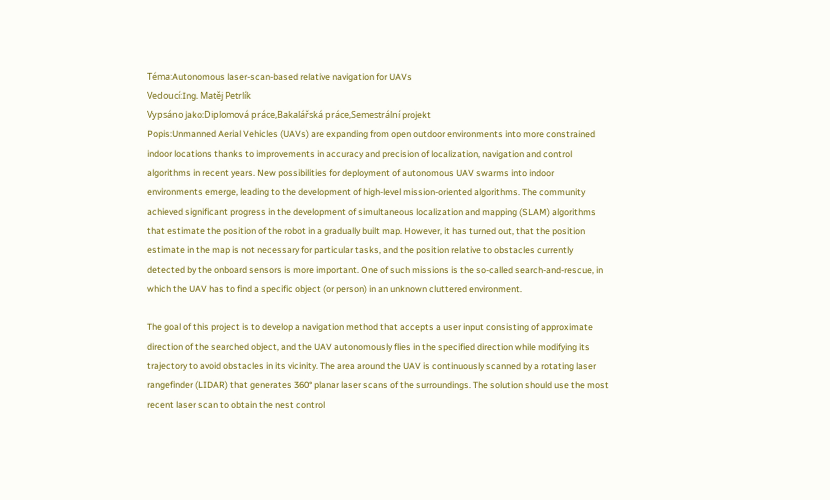Téma:Autonomous laser-scan-based relative navigation for UAVs
Vedoucí:Ing. Matěj Petrlík
Vypsáno jako:Diplomová práce,Bakalářská práce,Semestrální projekt
Popis:Unmanned Aerial Vehicles (UAVs) are expanding from open outdoor environments into more constrained indoor locations thanks to improvements in accuracy and precision of localization, navigation and control algorithms in recent years. New possibilities for deployment of autonomous UAV swarms into indoor environments emerge, leading to the development of high-level mission-oriented algorithms. The community achieved significant progress in the development of simultaneous localization and mapping (SLAM) algorithms that estimate the position of the robot in a gradually built map. However, it has turned out, that the position estimate in the map is not necessary for particular tasks, and the position relative to obstacles currently detected by the onboard sensors is more important. One of such missions is the so-called search-and-rescue, in which the UAV has to find a specific object (or person) in an unknown cluttered environment.

The goal of this project is to develop a navigation method that accepts a user input consisting of approximate direction of the searched object, and the UAV autonomously flies in the specified direction while modifying its trajectory to avoid obstacles in its vicinity. The area around the UAV is continuously scanned by a rotating laser rangefinder (LIDAR) that generates 360° planar laser scans of the surroundings. The solution should use the most recent laser scan to obtain the nest control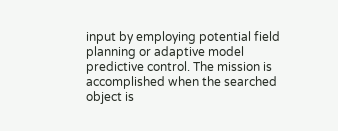input by employing potential field planning or adaptive model predictive control. The mission is accomplished when the searched object is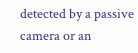detected by a passive camera or an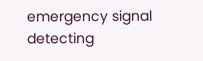emergency signal detecting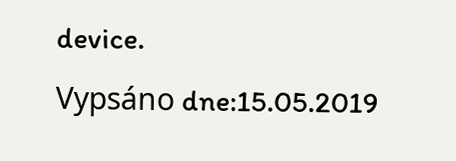device.
Vypsáno dne:15.05.2019